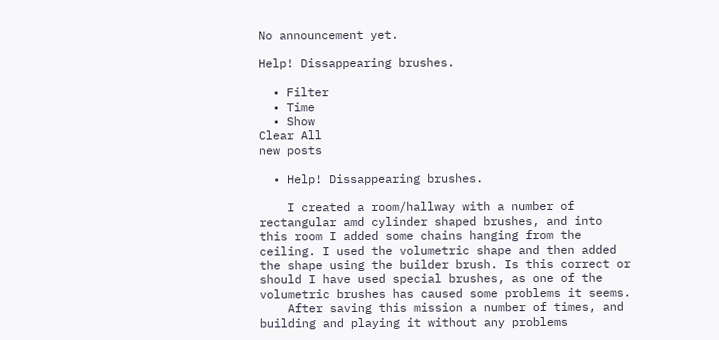No announcement yet.

Help! Dissappearing brushes.

  • Filter
  • Time
  • Show
Clear All
new posts

  • Help! Dissappearing brushes.

    I created a room/hallway with a number of rectangular amd cylinder shaped brushes, and into this room I added some chains hanging from the ceiling. I used the volumetric shape and then added the shape using the builder brush. Is this correct or should I have used special brushes, as one of the volumetric brushes has caused some problems it seems.
    After saving this mission a number of times, and building and playing it without any problems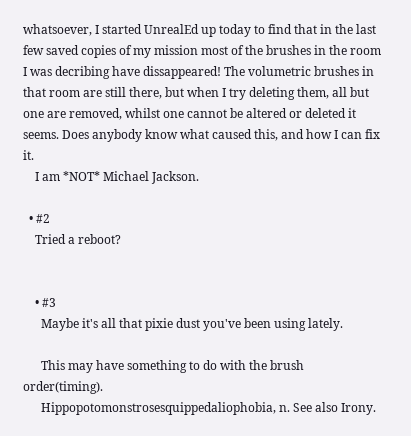whatsoever, I started UnrealEd up today to find that in the last few saved copies of my mission most of the brushes in the room I was decribing have dissappeared! The volumetric brushes in that room are still there, but when I try deleting them, all but one are removed, whilst one cannot be altered or deleted it seems. Does anybody know what caused this, and how I can fix it.
    I am *NOT* Michael Jackson.

  • #2
    Tried a reboot?


    • #3
      Maybe it's all that pixie dust you've been using lately.

      This may have something to do with the brush order(timing).
      Hippopotomonstrosesquippedaliophobia, n. See also Irony.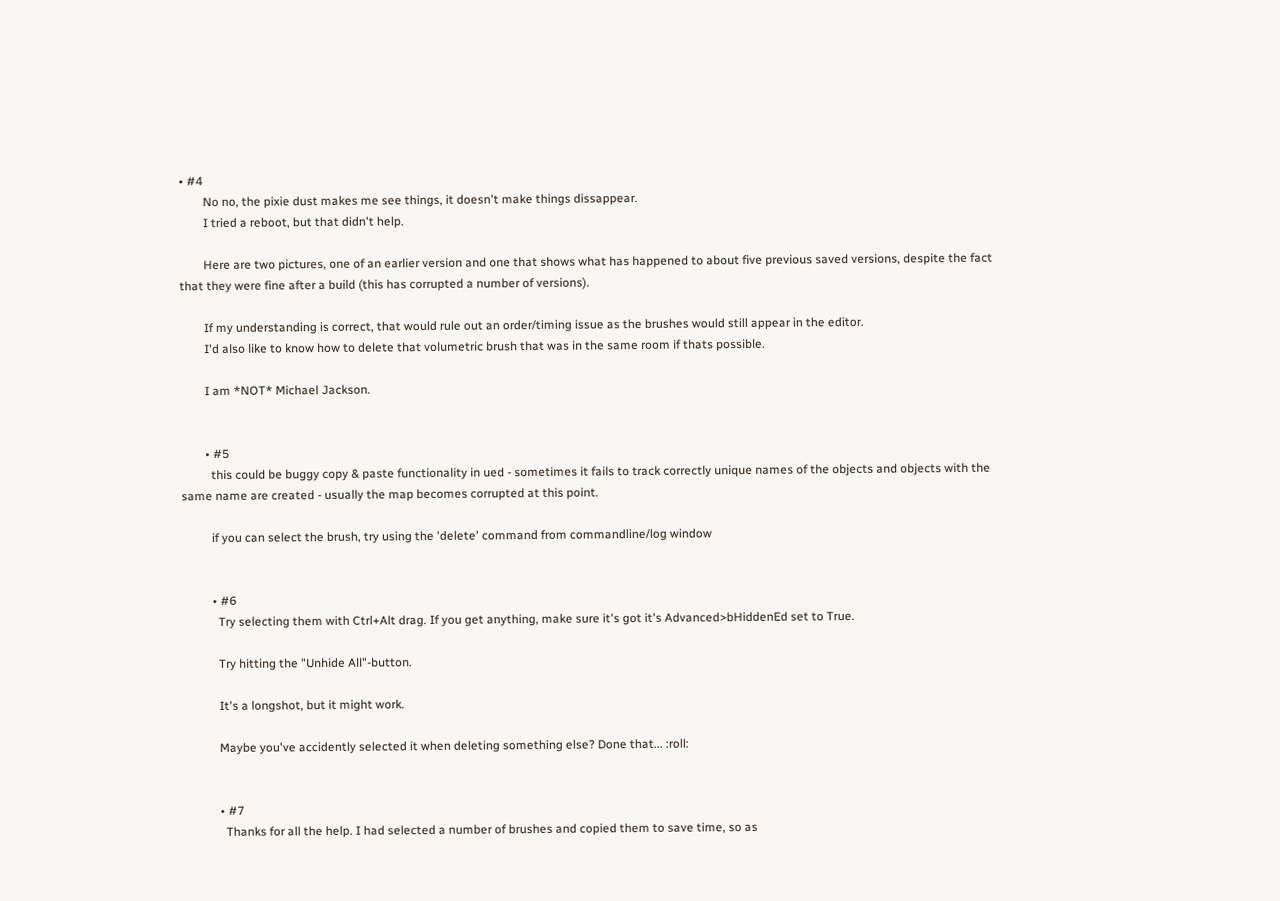• #4
        No no, the pixie dust makes me see things, it doesn't make things dissappear.
        I tried a reboot, but that didn't help.

        Here are two pictures, one of an earlier version and one that shows what has happened to about five previous saved versions, despite the fact that they were fine after a build (this has corrupted a number of versions).

        If my understanding is correct, that would rule out an order/timing issue as the brushes would still appear in the editor.
        I'd also like to know how to delete that volumetric brush that was in the same room if thats possible.

        I am *NOT* Michael Jackson.


        • #5
          this could be buggy copy & paste functionality in ued - sometimes it fails to track correctly unique names of the objects and objects with the same name are created - usually the map becomes corrupted at this point.

          if you can select the brush, try using the 'delete' command from commandline/log window


          • #6
            Try selecting them with Ctrl+Alt drag. If you get anything, make sure it's got it's Advanced>bHiddenEd set to True.

            Try hitting the "Unhide All"-button.

            It's a longshot, but it might work.

            Maybe you've accidently selected it when deleting something else? Done that... :roll:


            • #7
              Thanks for all the help. I had selected a number of brushes and copied them to save time, so as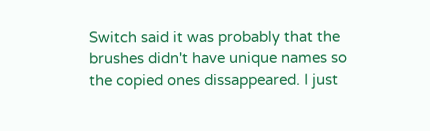Switch said it was probably that the brushes didn't have unique names so the copied ones dissappeared. I just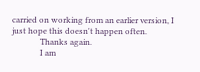carried on working from an earlier version, I just hope this doesn't happen often.
              Thanks again.
              I am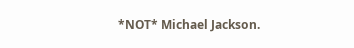*NOT* Michael Jackson.